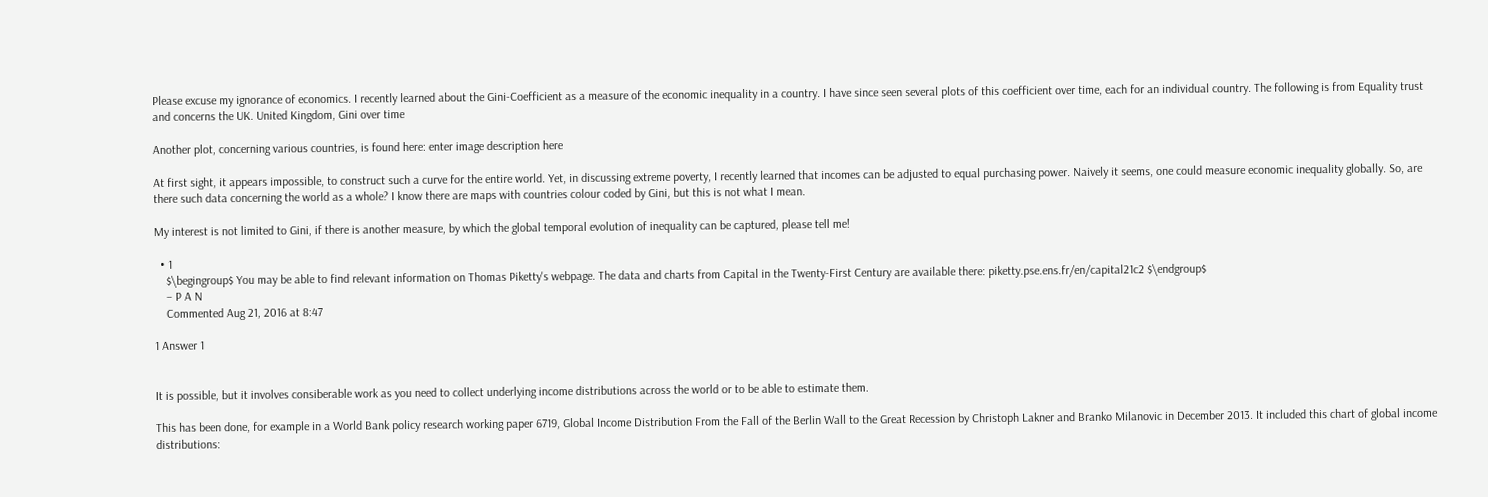Please excuse my ignorance of economics. I recently learned about the Gini-Coefficient as a measure of the economic inequality in a country. I have since seen several plots of this coefficient over time, each for an individual country. The following is from Equality trust and concerns the UK. United Kingdom, Gini over time

Another plot, concerning various countries, is found here: enter image description here

At first sight, it appears impossible, to construct such a curve for the entire world. Yet, in discussing extreme poverty, I recently learned that incomes can be adjusted to equal purchasing power. Naively it seems, one could measure economic inequality globally. So, are there such data concerning the world as a whole? I know there are maps with countries colour coded by Gini, but this is not what I mean.

My interest is not limited to Gini, if there is another measure, by which the global temporal evolution of inequality can be captured, please tell me!

  • 1
    $\begingroup$ You may be able to find relevant information on Thomas Piketty's webpage. The data and charts from Capital in the Twenty-First Century are available there: piketty.pse.ens.fr/en/capital21c2 $\endgroup$
    – P A N
    Commented Aug 21, 2016 at 8:47

1 Answer 1


It is possible, but it involves consiberable work as you need to collect underlying income distributions across the world or to be able to estimate them.

This has been done, for example in a World Bank policy research working paper 6719, Global Income Distribution From the Fall of the Berlin Wall to the Great Recession by Christoph Lakner and Branko Milanovic in December 2013. It included this chart of global income distributions: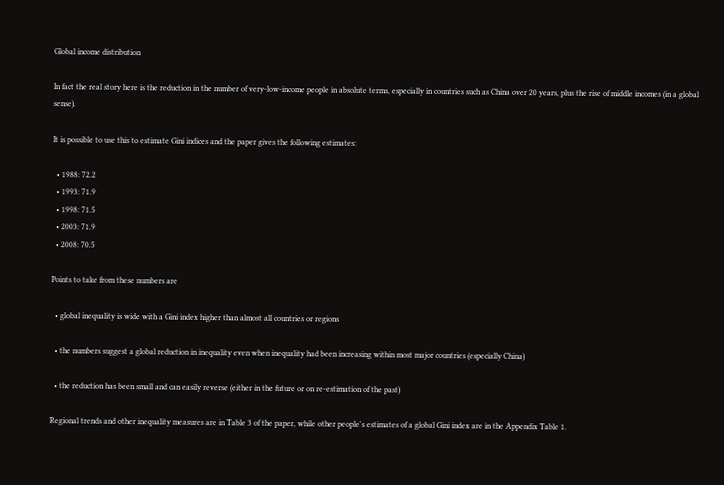Global income distribution

In fact the real story here is the reduction in the number of very-low-income people in absolute terms, especially in countries such as China over 20 years, plus the rise of middle incomes (in a global sense).

It is possible to use this to estimate Gini indices and the paper gives the following estimates:

  • 1988: 72.2
  • 1993: 71.9
  • 1998: 71.5
  • 2003: 71.9
  • 2008: 70.5

Points to take from these numbers are

  • global inequality is wide with a Gini index higher than almost all countries or regions

  • the numbers suggest a global reduction in inequality even when inequality had been increasing within most major countries (especially China)

  • the reduction has been small and can easily reverse (either in the future or on re-estimation of the past)

Regional trends and other inequality measures are in Table 3 of the paper, while other people's estimates of a global Gini index are in the Appendix Table 1.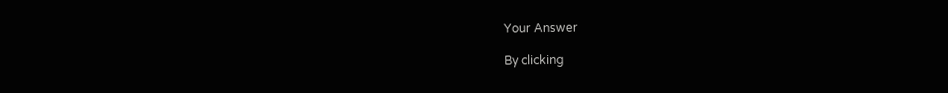Your Answer

By clicking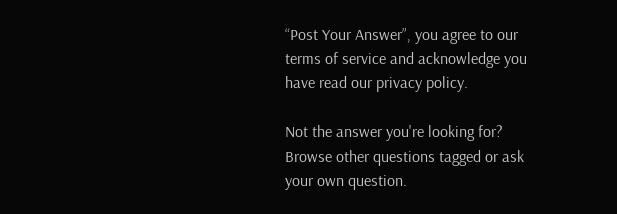“Post Your Answer”, you agree to our terms of service and acknowledge you have read our privacy policy.

Not the answer you're looking for? Browse other questions tagged or ask your own question.